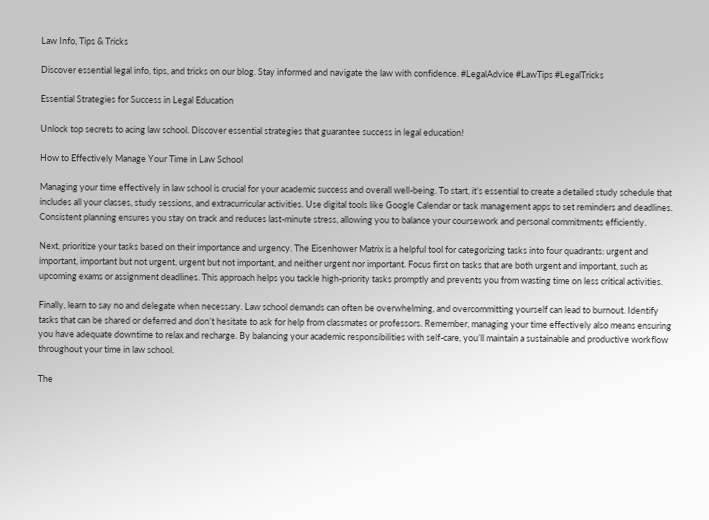Law Info, Tips & Tricks

Discover essential legal info, tips, and tricks on our blog. Stay informed and navigate the law with confidence. #LegalAdvice #LawTips #LegalTricks

Essential Strategies for Success in Legal Education

Unlock top secrets to acing law school. Discover essential strategies that guarantee success in legal education!

How to Effectively Manage Your Time in Law School

Managing your time effectively in law school is crucial for your academic success and overall well-being. To start, it’s essential to create a detailed study schedule that includes all your classes, study sessions, and extracurricular activities. Use digital tools like Google Calendar or task management apps to set reminders and deadlines. Consistent planning ensures you stay on track and reduces last-minute stress, allowing you to balance your coursework and personal commitments efficiently.

Next, prioritize your tasks based on their importance and urgency. The Eisenhower Matrix is a helpful tool for categorizing tasks into four quadrants: urgent and important, important but not urgent, urgent but not important, and neither urgent nor important. Focus first on tasks that are both urgent and important, such as upcoming exams or assignment deadlines. This approach helps you tackle high-priority tasks promptly and prevents you from wasting time on less critical activities.

Finally, learn to say no and delegate when necessary. Law school demands can often be overwhelming, and overcommitting yourself can lead to burnout. Identify tasks that can be shared or deferred and don’t hesitate to ask for help from classmates or professors. Remember, managing your time effectively also means ensuring you have adequate downtime to relax and recharge. By balancing your academic responsibilities with self-care, you’ll maintain a sustainable and productive workflow throughout your time in law school.

The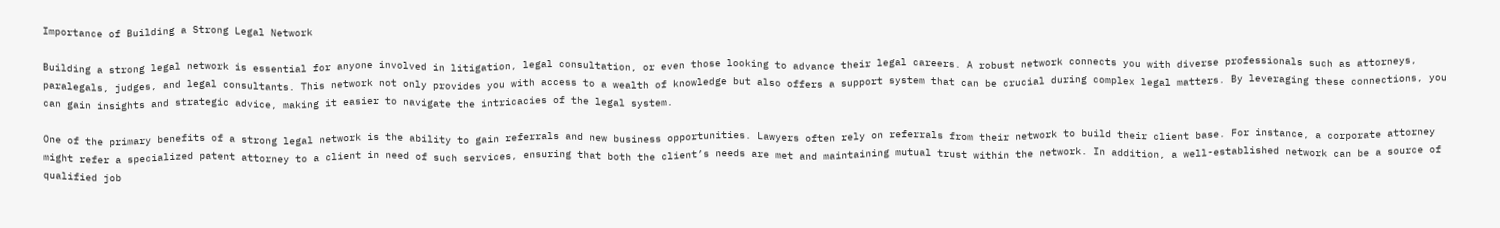Importance of Building a Strong Legal Network

Building a strong legal network is essential for anyone involved in litigation, legal consultation, or even those looking to advance their legal careers. A robust network connects you with diverse professionals such as attorneys, paralegals, judges, and legal consultants. This network not only provides you with access to a wealth of knowledge but also offers a support system that can be crucial during complex legal matters. By leveraging these connections, you can gain insights and strategic advice, making it easier to navigate the intricacies of the legal system.

One of the primary benefits of a strong legal network is the ability to gain referrals and new business opportunities. Lawyers often rely on referrals from their network to build their client base. For instance, a corporate attorney might refer a specialized patent attorney to a client in need of such services, ensuring that both the client’s needs are met and maintaining mutual trust within the network. In addition, a well-established network can be a source of qualified job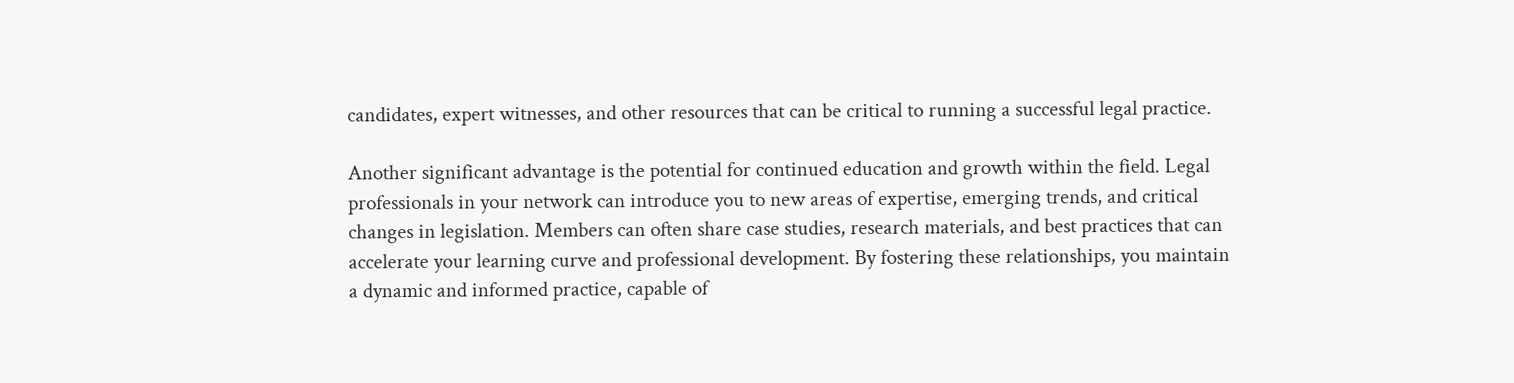candidates, expert witnesses, and other resources that can be critical to running a successful legal practice.

Another significant advantage is the potential for continued education and growth within the field. Legal professionals in your network can introduce you to new areas of expertise, emerging trends, and critical changes in legislation. Members can often share case studies, research materials, and best practices that can accelerate your learning curve and professional development. By fostering these relationships, you maintain a dynamic and informed practice, capable of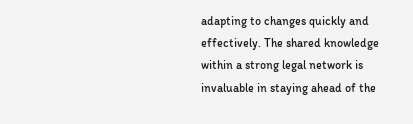adapting to changes quickly and effectively. The shared knowledge within a strong legal network is invaluable in staying ahead of the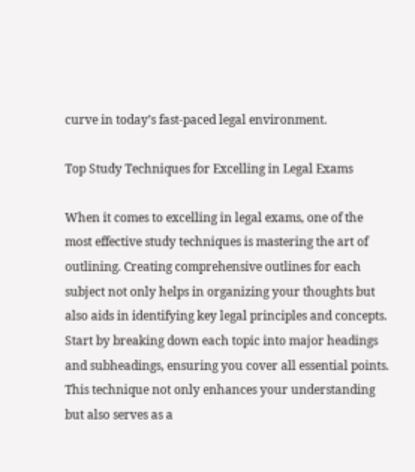curve in today’s fast-paced legal environment.

Top Study Techniques for Excelling in Legal Exams

When it comes to excelling in legal exams, one of the most effective study techniques is mastering the art of outlining. Creating comprehensive outlines for each subject not only helps in organizing your thoughts but also aids in identifying key legal principles and concepts. Start by breaking down each topic into major headings and subheadings, ensuring you cover all essential points. This technique not only enhances your understanding but also serves as a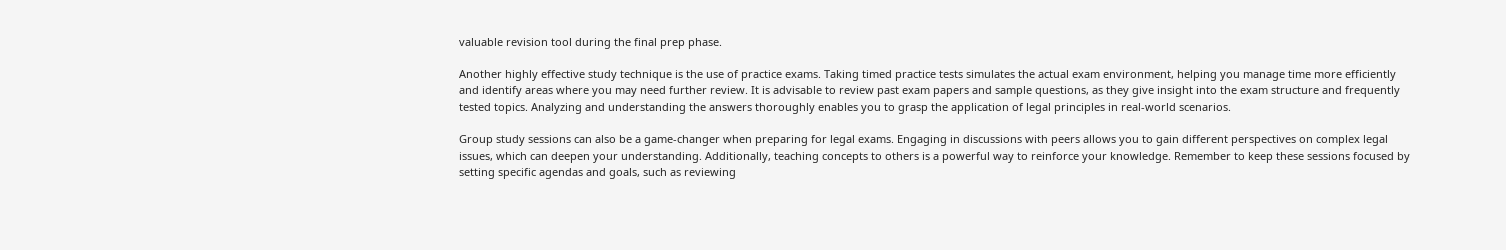valuable revision tool during the final prep phase.

Another highly effective study technique is the use of practice exams. Taking timed practice tests simulates the actual exam environment, helping you manage time more efficiently and identify areas where you may need further review. It is advisable to review past exam papers and sample questions, as they give insight into the exam structure and frequently tested topics. Analyzing and understanding the answers thoroughly enables you to grasp the application of legal principles in real-world scenarios.

Group study sessions can also be a game-changer when preparing for legal exams. Engaging in discussions with peers allows you to gain different perspectives on complex legal issues, which can deepen your understanding. Additionally, teaching concepts to others is a powerful way to reinforce your knowledge. Remember to keep these sessions focused by setting specific agendas and goals, such as reviewing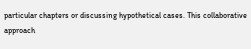particular chapters or discussing hypothetical cases. This collaborative approach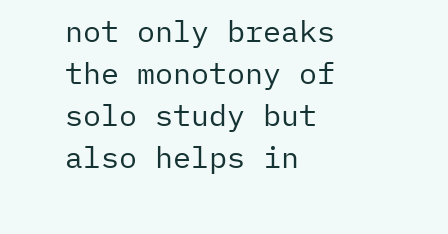not only breaks the monotony of solo study but also helps in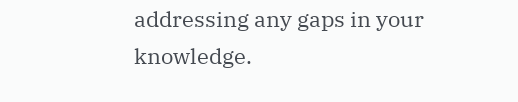addressing any gaps in your knowledge.